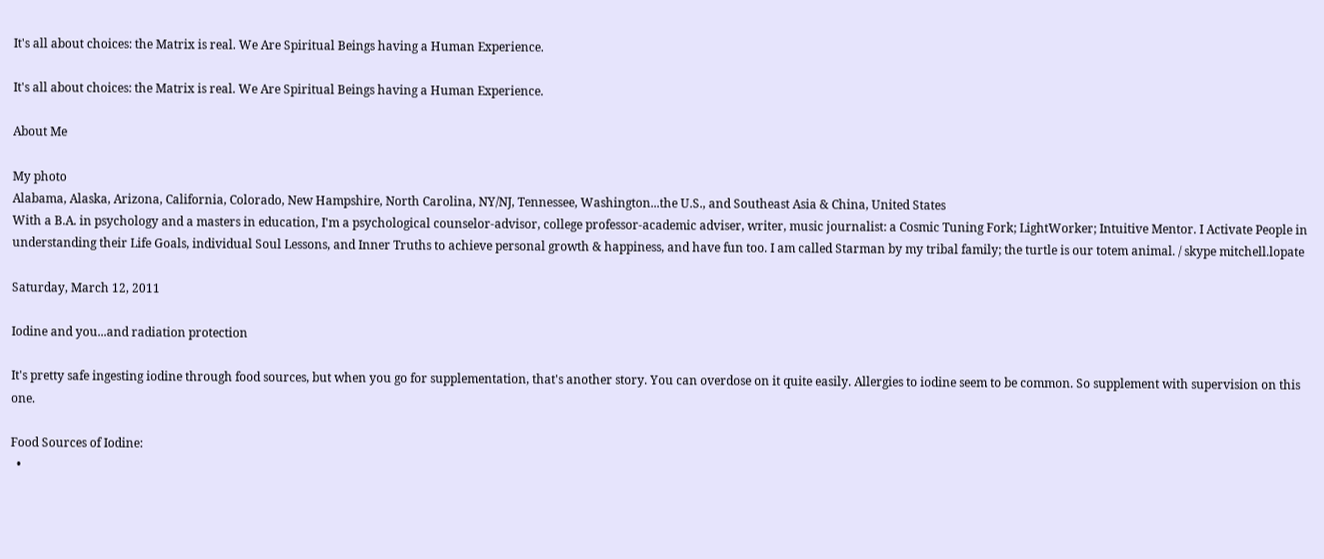It's all about choices: the Matrix is real. We Are Spiritual Beings having a Human Experience.

It's all about choices: the Matrix is real. We Are Spiritual Beings having a Human Experience.

About Me

My photo
Alabama, Alaska, Arizona, California, Colorado, New Hampshire, North Carolina, NY/NJ, Tennessee, Washington...the U.S., and Southeast Asia & China, United States
With a B.A. in psychology and a masters in education, I'm a psychological counselor-advisor, college professor-academic adviser, writer, music journalist: a Cosmic Tuning Fork; LightWorker; Intuitive Mentor. I Activate People in understanding their Life Goals, individual Soul Lessons, and Inner Truths to achieve personal growth & happiness, and have fun too. I am called Starman by my tribal family; the turtle is our totem animal. / skype mitchell.lopate

Saturday, March 12, 2011

Iodine and you...and radiation protection

It's pretty safe ingesting iodine through food sources, but when you go for supplementation, that's another story. You can overdose on it quite easily. Allergies to iodine seem to be common. So supplement with supervision on this one.

Food Sources of Iodine:
  •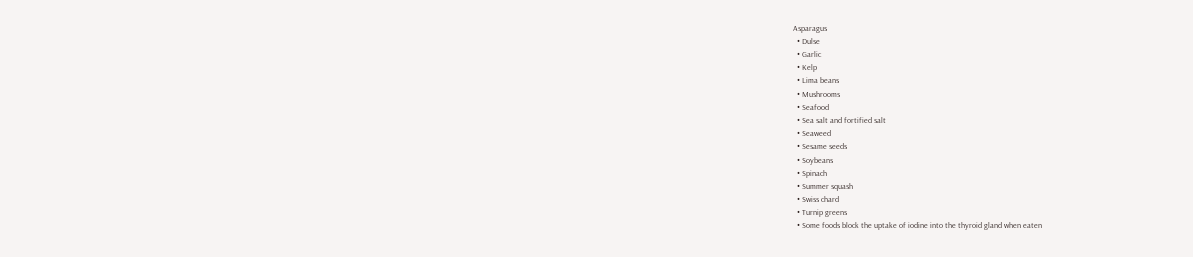Asparagus
  • Dulse
  • Garlic
  • Kelp
  • Lima beans
  • Mushrooms
  • Seafood
  • Sea salt and fortified salt
  • Seaweed
  • Sesame seeds
  • Soybeans
  • Spinach
  • Summer squash
  • Swiss chard
  • Turnip greens
  • Some foods block the uptake of iodine into the thyroid gland when eaten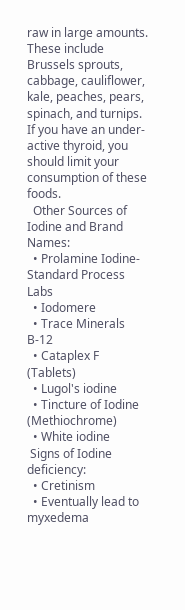raw in large amounts.  These include Brussels sprouts, cabbage, cauliflower, kale, peaches, pears, spinach, and turnips.  If you have an under-active thyroid, you should limit your consumption of these foods.
  Other Sources of Iodine and Brand Names:
  • Prolamine Iodine- Standard Process Labs
  • Iodomere
  • Trace Minerals B-12
  • Cataplex F (Tablets)
  • Lugol's iodine
  • Tincture of Iodine (Methiochrome)
  • White iodine
 Signs of Iodine deficiency:
  • Cretinism
  • Eventually lead to myxedema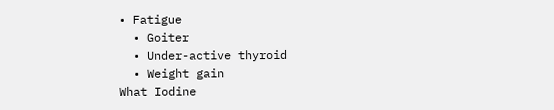• Fatigue
  • Goiter
  • Under-active thyroid
  • Weight gain
What Iodine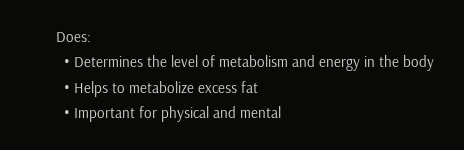Does:
  • Determines the level of metabolism and energy in the body
  • Helps to metabolize excess fat
  • Important for physical and mental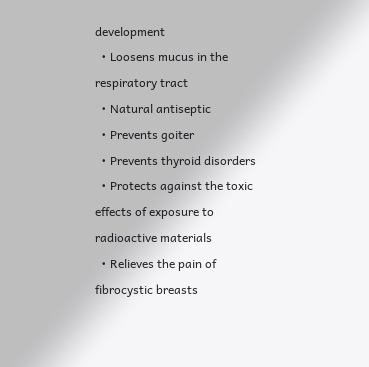development
  • Loosens mucus in the respiratory tract
  • Natural antiseptic
  • Prevents goiter
  • Prevents thyroid disorders
  • Protects against the toxic effects of exposure to radioactive materials
  • Relieves the pain of fibrocystic breasts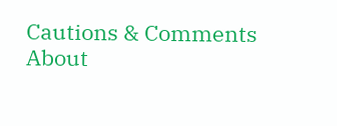Cautions & Comments About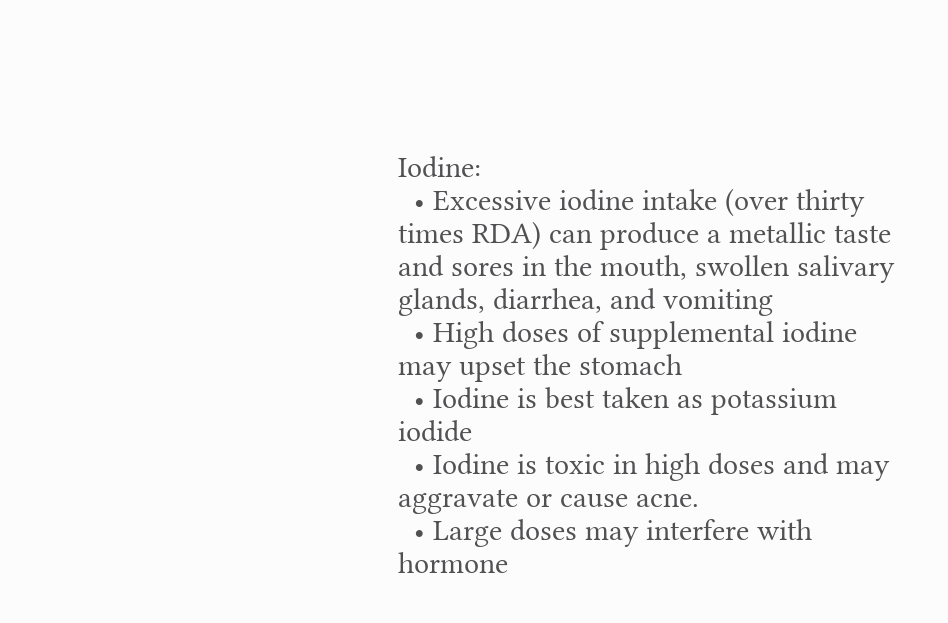Iodine:
  • Excessive iodine intake (over thirty times RDA) can produce a metallic taste and sores in the mouth, swollen salivary glands, diarrhea, and vomiting
  • High doses of supplemental iodine may upset the stomach
  • Iodine is best taken as potassium iodide
  • Iodine is toxic in high doses and may aggravate or cause acne.
  • Large doses may interfere with hormone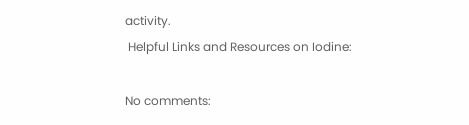activity.
 Helpful Links and Resources on Iodine:

No comments: